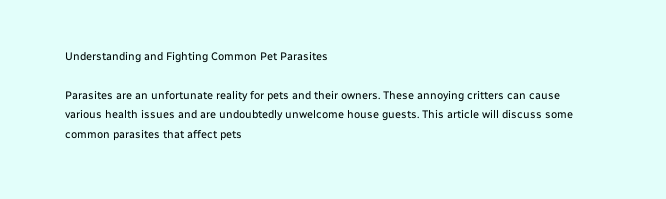Understanding and Fighting Common Pet Parasites

Parasites are an unfortunate reality for pets and their owners. These annoying critters can cause various health issues and are undoubtedly unwelcome house guests. This article will discuss some common parasites that affect pets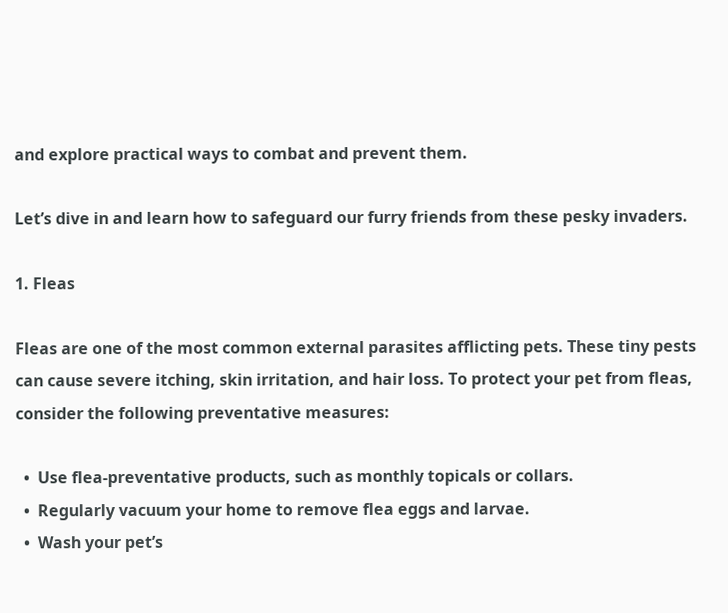and explore practical ways to combat and prevent them.

Let’s dive in and learn how to safeguard our furry friends from these pesky invaders.

1. Fleas

Fleas are one of the most common external parasites afflicting pets. These tiny pests can cause severe itching, skin irritation, and hair loss. To protect your pet from fleas, consider the following preventative measures:

  •  Use flea-preventative products, such as monthly topicals or collars.
  •  Regularly vacuum your home to remove flea eggs and larvae.
  •  Wash your pet’s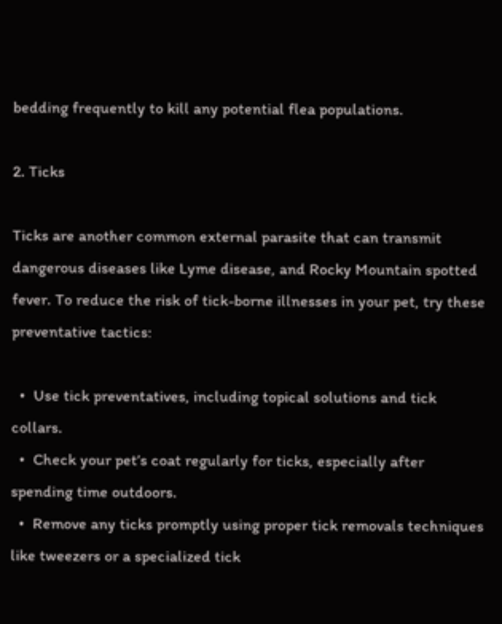bedding frequently to kill any potential flea populations.

2. Ticks

Ticks are another common external parasite that can transmit dangerous diseases like Lyme disease, and Rocky Mountain spotted fever. To reduce the risk of tick-borne illnesses in your pet, try these preventative tactics:

  •  Use tick preventatives, including topical solutions and tick collars.
  •  Check your pet’s coat regularly for ticks, especially after spending time outdoors.
  •  Remove any ticks promptly using proper tick removals techniques like tweezers or a specialized tick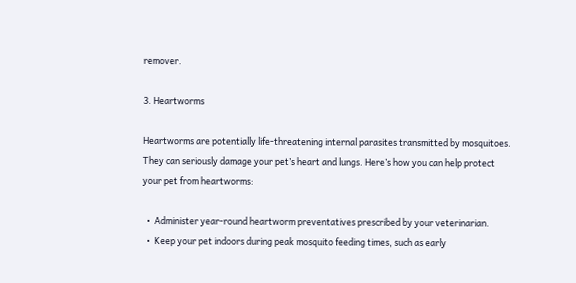remover.

3. Heartworms

Heartworms are potentially life-threatening internal parasites transmitted by mosquitoes. They can seriously damage your pet’s heart and lungs. Here’s how you can help protect your pet from heartworms:

  •  Administer year-round heartworm preventatives prescribed by your veterinarian.
  •  Keep your pet indoors during peak mosquito feeding times, such as early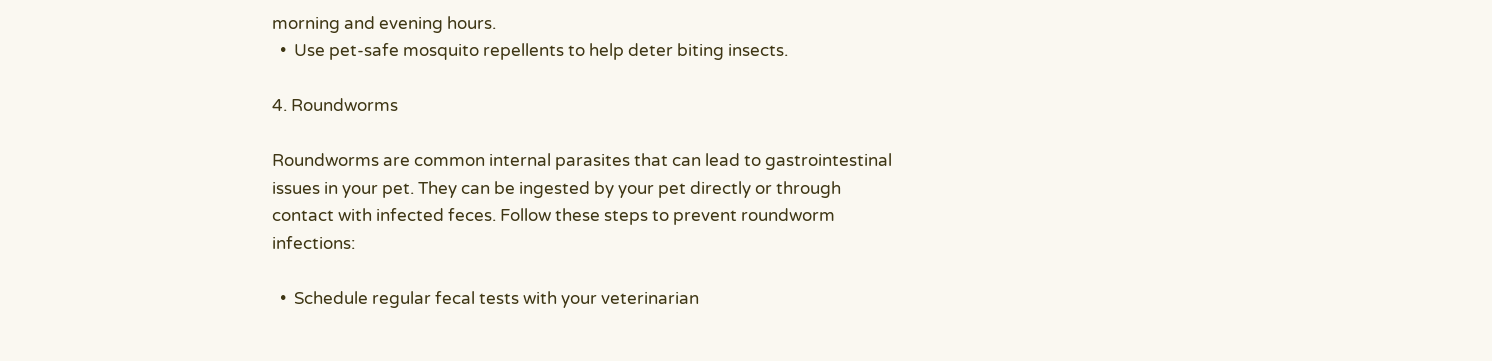morning and evening hours.
  •  Use pet-safe mosquito repellents to help deter biting insects.

4. Roundworms

Roundworms are common internal parasites that can lead to gastrointestinal issues in your pet. They can be ingested by your pet directly or through contact with infected feces. Follow these steps to prevent roundworm infections:

  •  Schedule regular fecal tests with your veterinarian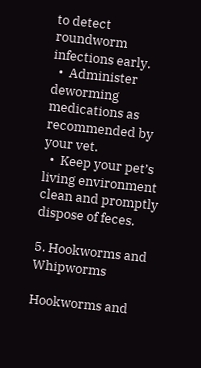to detect roundworm infections early.
  •  Administer deworming medications as recommended by your vet.
  •  Keep your pet’s living environment clean and promptly dispose of feces.

5. Hookworms and Whipworms

Hookworms and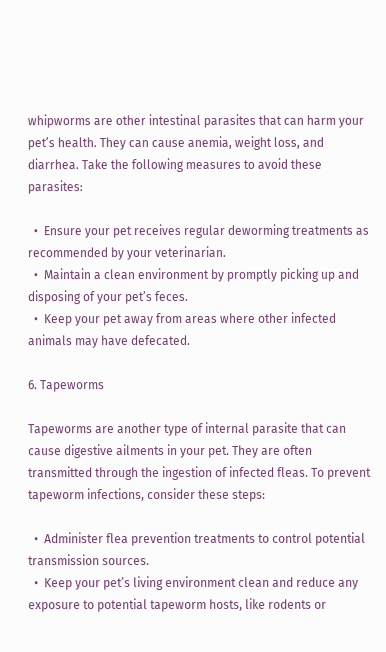whipworms are other intestinal parasites that can harm your pet’s health. They can cause anemia, weight loss, and diarrhea. Take the following measures to avoid these parasites:

  •  Ensure your pet receives regular deworming treatments as recommended by your veterinarian.
  •  Maintain a clean environment by promptly picking up and disposing of your pet’s feces.
  •  Keep your pet away from areas where other infected animals may have defecated.

6. Tapeworms

Tapeworms are another type of internal parasite that can cause digestive ailments in your pet. They are often transmitted through the ingestion of infected fleas. To prevent tapeworm infections, consider these steps:

  •  Administer flea prevention treatments to control potential transmission sources.
  •  Keep your pet’s living environment clean and reduce any exposure to potential tapeworm hosts, like rodents or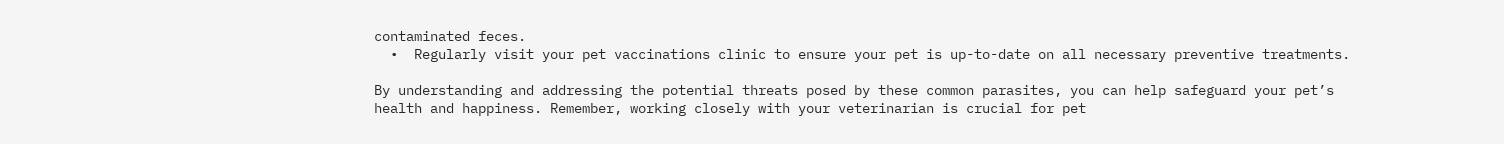contaminated feces.
  •  Regularly visit your pet vaccinations clinic to ensure your pet is up-to-date on all necessary preventive treatments.

By understanding and addressing the potential threats posed by these common parasites, you can help safeguard your pet’s health and happiness. Remember, working closely with your veterinarian is crucial for pet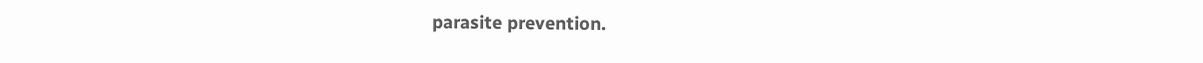parasite prevention.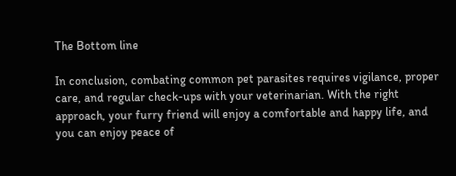The Bottom line

In conclusion, combating common pet parasites requires vigilance, proper care, and regular check-ups with your veterinarian. With the right approach, your furry friend will enjoy a comfortable and happy life, and you can enjoy peace of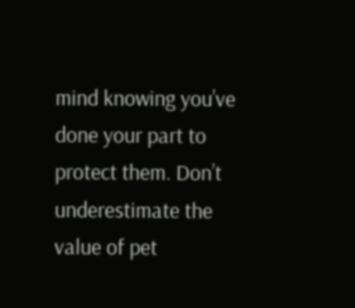mind knowing you’ve done your part to protect them. Don’t underestimate the value of pet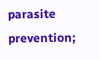parasite prevention;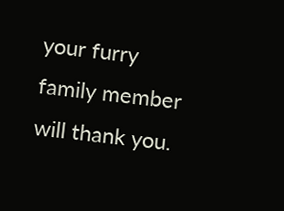your furry family member will thank you.